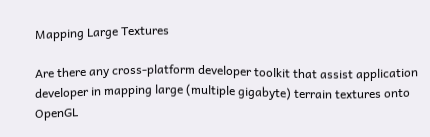Mapping Large Textures

Are there any cross-platform developer toolkit that assist application developer in mapping large (multiple gigabyte) terrain textures onto OpenGL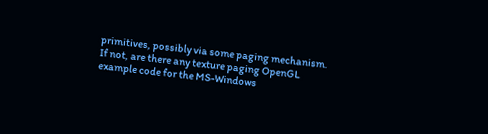primitives, possibly via some paging mechanism.
If not, are there any texture paging OpenGL example code for the MS-Windows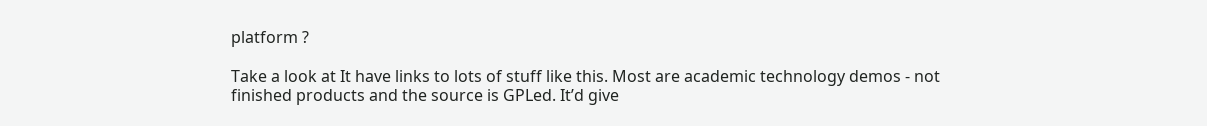platform ?

Take a look at It have links to lots of stuff like this. Most are academic technology demos - not finished products and the source is GPLed. It’d give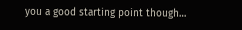you a good starting point though…